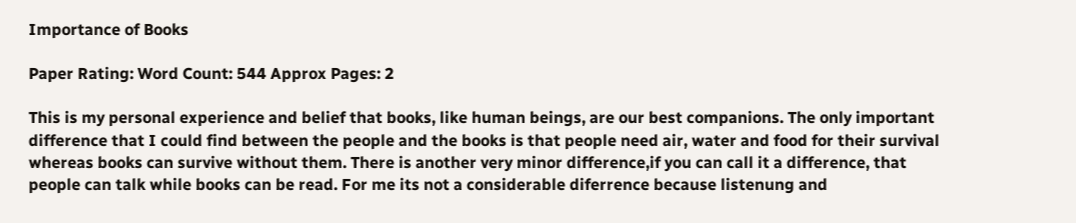Importance of Books

Paper Rating: Word Count: 544 Approx Pages: 2

This is my personal experience and belief that books, like human beings, are our best companions. The only important difference that I could find between the people and the books is that people need air, water and food for their survival whereas books can survive without them. There is another very minor difference,if you can call it a difference, that people can talk while books can be read. For me its not a considerable diferrence because listenung and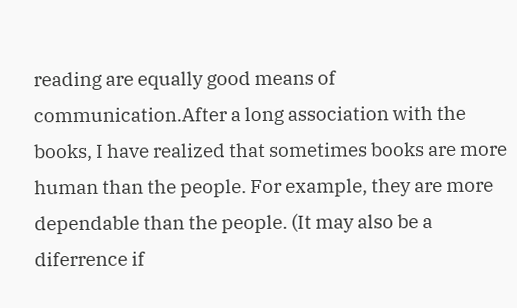reading are equally good means of communication.After a long association with the books, I have realized that sometimes books are more human than the people. For example, they are more dependable than the people. (It may also be a diferrence if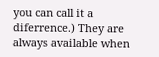you can call it a diferrence.) They are always available when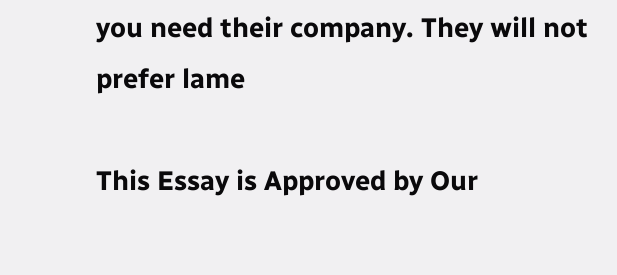you need their company. They will not prefer lame

This Essay is Approved by Our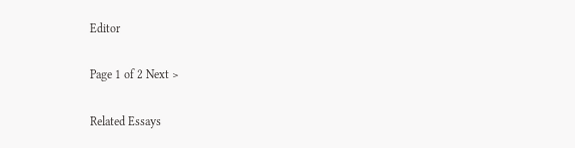Editor

Page 1 of 2 Next >

Related Essays